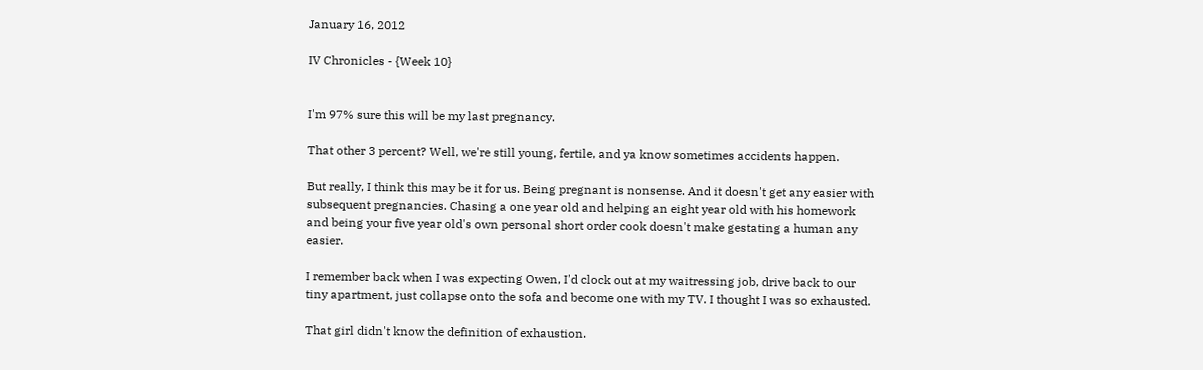January 16, 2012

IV Chronicles - {Week 10}


I'm 97% sure this will be my last pregnancy.

That other 3 percent? Well, we're still young, fertile, and ya know sometimes accidents happen.

But really, I think this may be it for us. Being pregnant is nonsense. And it doesn't get any easier with subsequent pregnancies. Chasing a one year old and helping an eight year old with his homework and being your five year old's own personal short order cook doesn't make gestating a human any easier.

I remember back when I was expecting Owen, I'd clock out at my waitressing job, drive back to our tiny apartment, just collapse onto the sofa and become one with my TV. I thought I was so exhausted.

That girl didn't know the definition of exhaustion.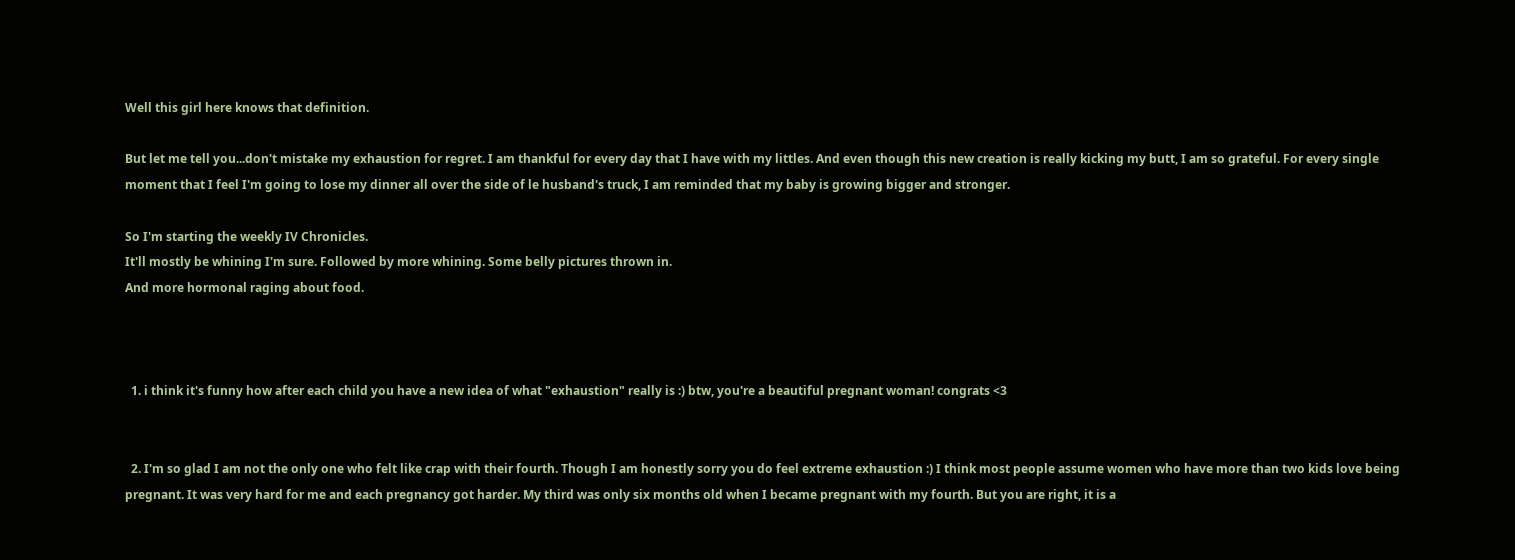Well this girl here knows that definition.

But let me tell you...don't mistake my exhaustion for regret. I am thankful for every day that I have with my littles. And even though this new creation is really kicking my butt, I am so grateful. For every single moment that I feel I'm going to lose my dinner all over the side of le husband's truck, I am reminded that my baby is growing bigger and stronger.

So I'm starting the weekly IV Chronicles.
It'll mostly be whining I'm sure. Followed by more whining. Some belly pictures thrown in.
And more hormonal raging about food.



  1. i think it's funny how after each child you have a new idea of what "exhaustion" really is :) btw, you're a beautiful pregnant woman! congrats <3


  2. I'm so glad I am not the only one who felt like crap with their fourth. Though I am honestly sorry you do feel extreme exhaustion :) I think most people assume women who have more than two kids love being pregnant. It was very hard for me and each pregnancy got harder. My third was only six months old when I became pregnant with my fourth. But you are right, it is a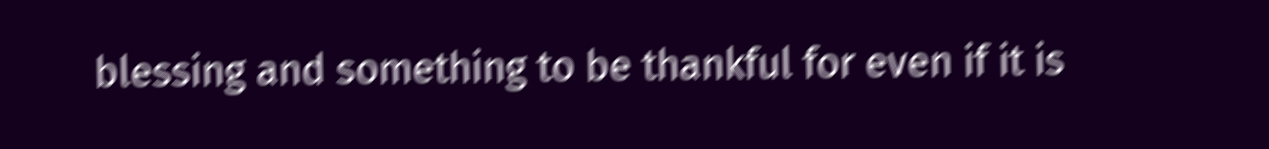blessing and something to be thankful for even if it is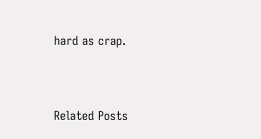hard as crap.



Related Posts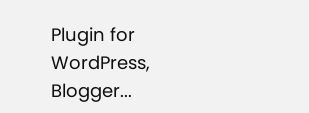Plugin for WordPress, Blogger...